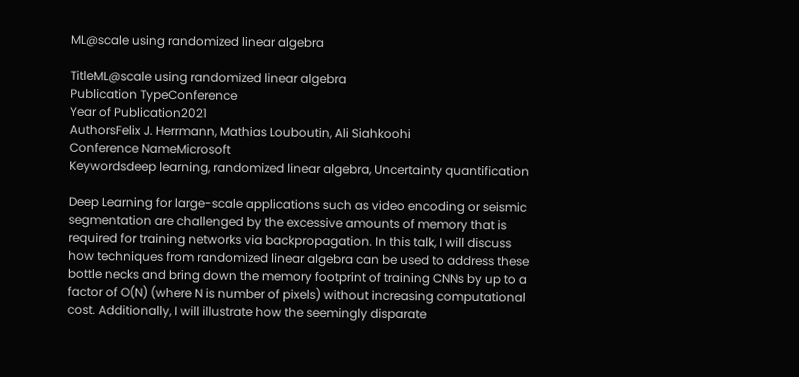ML@scale using randomized linear algebra

TitleML@scale using randomized linear algebra
Publication TypeConference
Year of Publication2021
AuthorsFelix J. Herrmann, Mathias Louboutin, Ali Siahkoohi
Conference NameMicrosoft
Keywordsdeep learning, randomized linear algebra, Uncertainty quantification

Deep Learning for large-scale applications such as video encoding or seismic segmentation are challenged by the excessive amounts of memory that is required for training networks via backpropagation. In this talk, I will discuss how techniques from randomized linear algebra can be used to address these bottle necks and bring down the memory footprint of training CNNs by up to a factor of O(N) (where N is number of pixels) without increasing computational cost. Additionally, I will illustrate how the seemingly disparate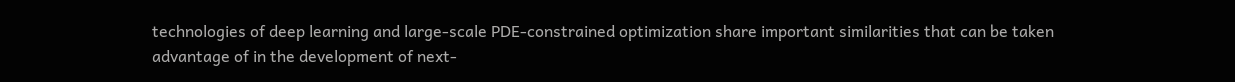technologies of deep learning and large-scale PDE-constrained optimization share important similarities that can be taken advantage of in the development of next-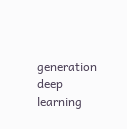generation deep learning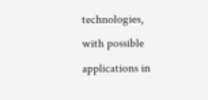technologies, with possible applications in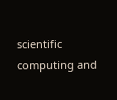scientific computing and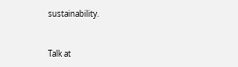sustainability.


Talk at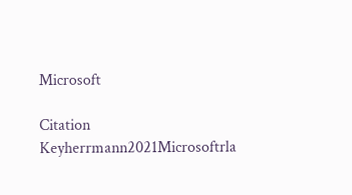Microsoft

Citation Keyherrmann2021Microsoftrla